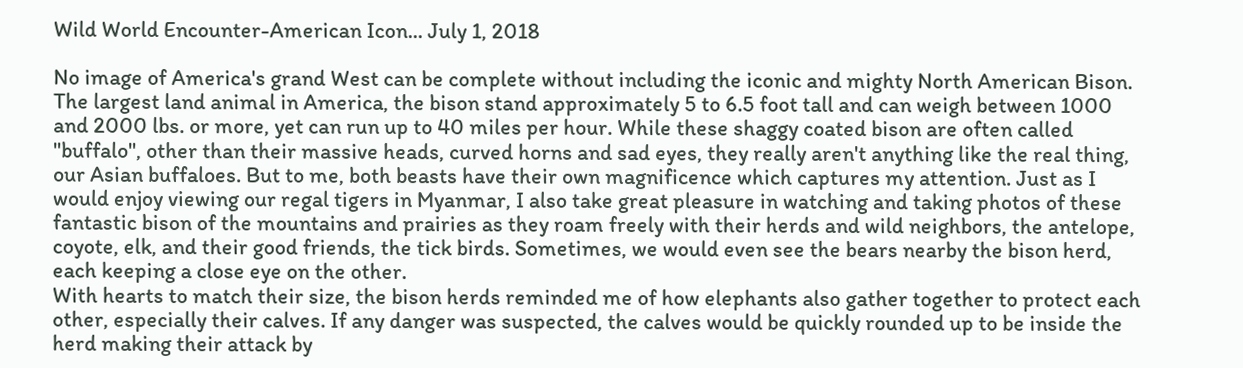Wild World Encounter-American Icon... July 1, 2018

No image of America's grand West can be complete without including the iconic and mighty North American Bison. The largest land animal in America, the bison stand approximately 5 to 6.5 foot tall and can weigh between 1000 and 2000 lbs. or more, yet can run up to 40 miles per hour. While these shaggy coated bison are often called "buffalo", other than their massive heads, curved horns and sad eyes, they really aren't anything like the real thing, our Asian buffaloes. But to me, both beasts have their own magnificence which captures my attention. Just as I would enjoy viewing our regal tigers in Myanmar, I also take great pleasure in watching and taking photos of these fantastic bison of the mountains and prairies as they roam freely with their herds and wild neighbors, the antelope, coyote, elk, and their good friends, the tick birds. Sometimes, we would even see the bears nearby the bison herd, each keeping a close eye on the other.
With hearts to match their size, the bison herds reminded me of how elephants also gather together to protect each other, especially their calves. If any danger was suspected, the calves would be quickly rounded up to be inside the herd making their attack by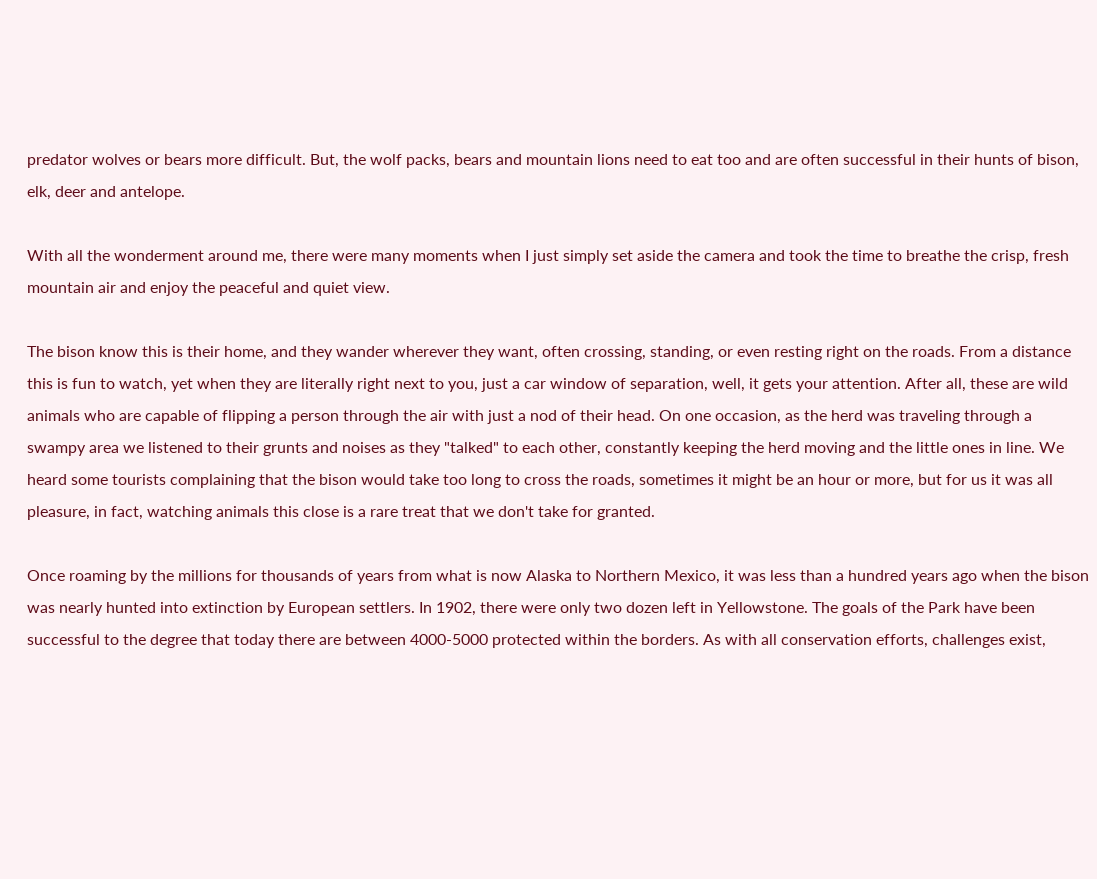predator wolves or bears more difficult. But, the wolf packs, bears and mountain lions need to eat too and are often successful in their hunts of bison, elk, deer and antelope.

With all the wonderment around me, there were many moments when I just simply set aside the camera and took the time to breathe the crisp, fresh mountain air and enjoy the peaceful and quiet view.

The bison know this is their home, and they wander wherever they want, often crossing, standing, or even resting right on the roads. From a distance this is fun to watch, yet when they are literally right next to you, just a car window of separation, well, it gets your attention. After all, these are wild animals who are capable of flipping a person through the air with just a nod of their head. On one occasion, as the herd was traveling through a swampy area we listened to their grunts and noises as they "talked" to each other, constantly keeping the herd moving and the little ones in line. We heard some tourists complaining that the bison would take too long to cross the roads, sometimes it might be an hour or more, but for us it was all pleasure, in fact, watching animals this close is a rare treat that we don't take for granted.

Once roaming by the millions for thousands of years from what is now Alaska to Northern Mexico, it was less than a hundred years ago when the bison was nearly hunted into extinction by European settlers. In 1902, there were only two dozen left in Yellowstone. The goals of the Park have been successful to the degree that today there are between 4000-5000 protected within the borders. As with all conservation efforts, challenges exist,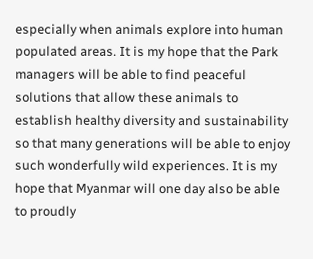especially when animals explore into human populated areas. It is my hope that the Park managers will be able to find peaceful solutions that allow these animals to establish healthy diversity and sustainability so that many generations will be able to enjoy such wonderfully wild experiences. It is my hope that Myanmar will one day also be able to proudly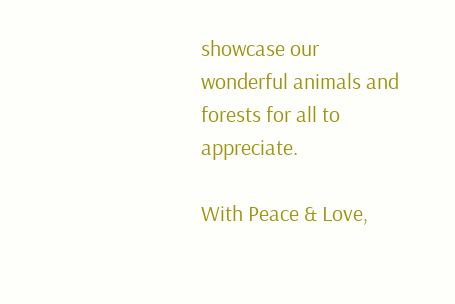showcase our wonderful animals and forests for all to appreciate.

With Peace & Love,